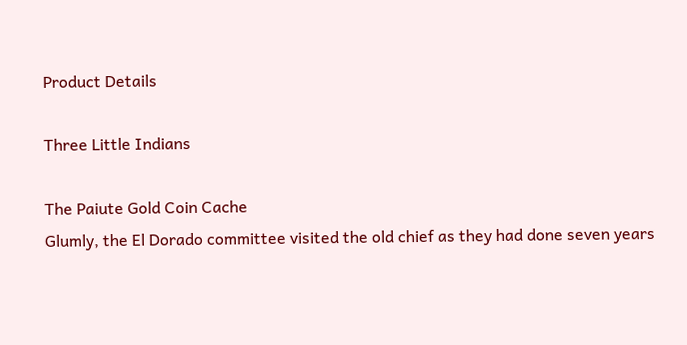Product Details

Three Little Indians

The Paiute Gold Coin Cache
Glumly, the El Dorado committee visited the old chief as they had done seven years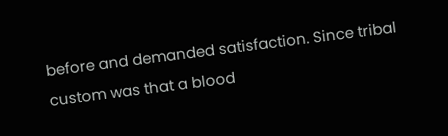before and demanded satisfaction. Since tribal custom was that a blood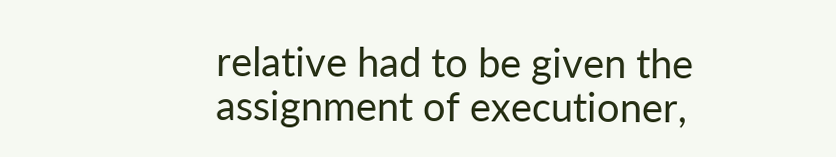relative had to be given the assignment of executioner,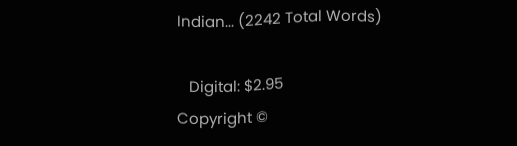Indian... (2242 Total Words)

   Digital: $2.95
Copyright ©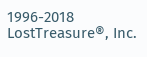1996-2018 LostTreasure®, Inc.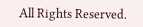All Rights Reserved.